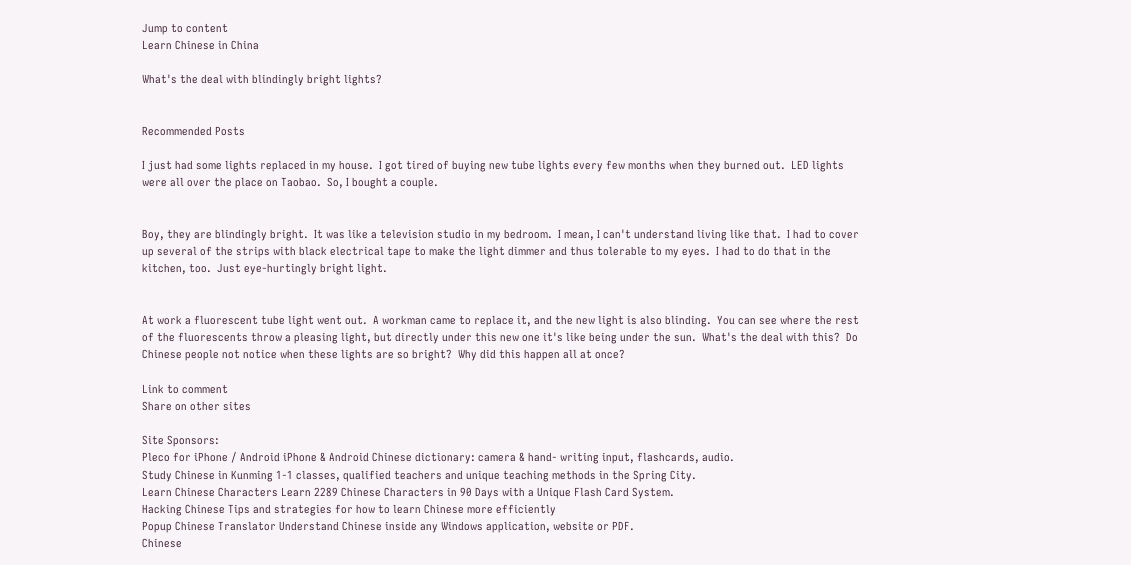Jump to content
Learn Chinese in China

What's the deal with blindingly bright lights?


Recommended Posts

I just had some lights replaced in my house.  I got tired of buying new tube lights every few months when they burned out.  LED lights were all over the place on Taobao.  So, I bought a couple.


Boy, they are blindingly bright.  It was like a television studio in my bedroom.  I mean, I can't understand living like that.  I had to cover up several of the strips with black electrical tape to make the light dimmer and thus tolerable to my eyes.  I had to do that in the kitchen, too.  Just eye-hurtingly bright light.


At work a fluorescent tube light went out.  A workman came to replace it, and the new light is also blinding.  You can see where the rest of the fluorescents throw a pleasing light, but directly under this new one it's like being under the sun.  What's the deal with this?  Do Chinese people not notice when these lights are so bright?  Why did this happen all at once?

Link to comment
Share on other sites

Site Sponsors:
Pleco for iPhone / Android iPhone & Android Chinese dictionary: camera & hand- writing input, flashcards, audio.
Study Chinese in Kunming 1-1 classes, qualified teachers and unique teaching methods in the Spring City.
Learn Chinese Characters Learn 2289 Chinese Characters in 90 Days with a Unique Flash Card System.
Hacking Chinese Tips and strategies for how to learn Chinese more efficiently
Popup Chinese Translator Understand Chinese inside any Windows application, website or PDF.
Chinese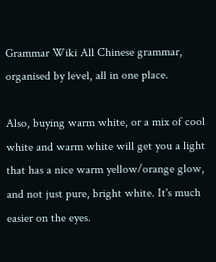Grammar Wiki All Chinese grammar, organised by level, all in one place.

Also, buying warm white, or a mix of cool white and warm white will get you a light that has a nice warm yellow/orange glow, and not just pure, bright white. It's much easier on the eyes.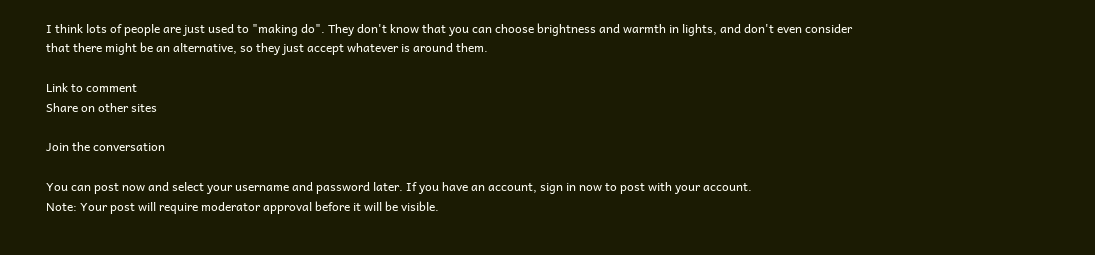I think lots of people are just used to "making do". They don't know that you can choose brightness and warmth in lights, and don't even consider that there might be an alternative, so they just accept whatever is around them.

Link to comment
Share on other sites

Join the conversation

You can post now and select your username and password later. If you have an account, sign in now to post with your account.
Note: Your post will require moderator approval before it will be visible.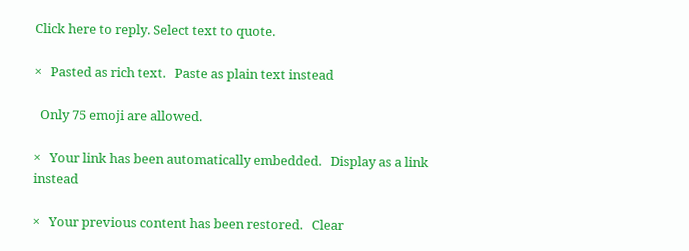Click here to reply. Select text to quote.

×   Pasted as rich text.   Paste as plain text instead

  Only 75 emoji are allowed.

×   Your link has been automatically embedded.   Display as a link instead

×   Your previous content has been restored.   Clear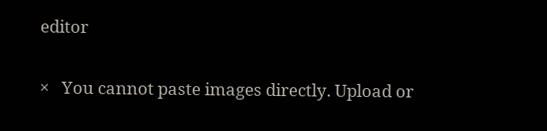editor

×   You cannot paste images directly. Upload or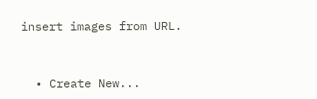insert images from URL.


  • Create New...